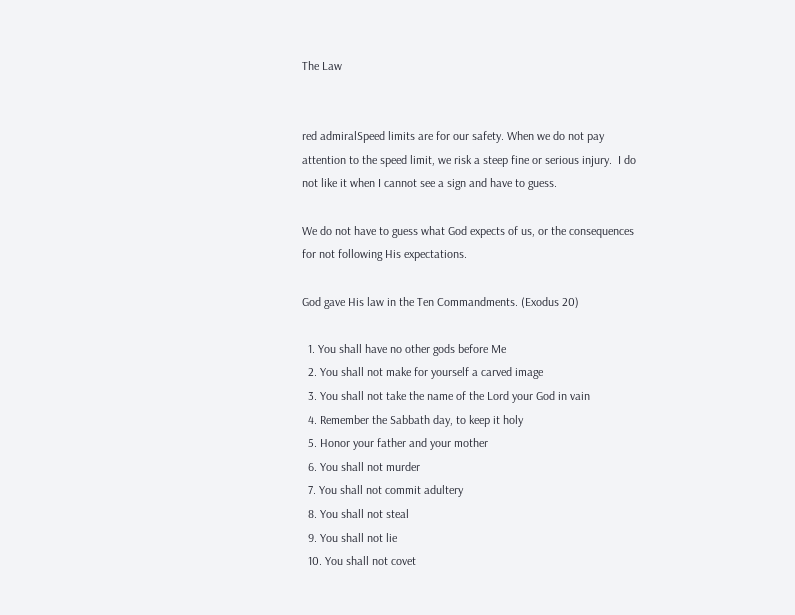The Law


red admiralSpeed limits are for our safety. When we do not pay attention to the speed limit, we risk a steep fine or serious injury.  I do not like it when I cannot see a sign and have to guess.

We do not have to guess what God expects of us, or the consequences for not following His expectations.

God gave His law in the Ten Commandments. (Exodus 20)

  1. You shall have no other gods before Me
  2. You shall not make for yourself a carved image
  3. You shall not take the name of the Lord your God in vain
  4. Remember the Sabbath day, to keep it holy
  5. Honor your father and your mother
  6. You shall not murder
  7. You shall not commit adultery
  8. You shall not steal
  9. You shall not lie
  10. You shall not covet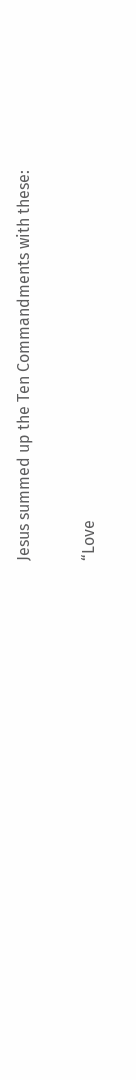Jesus summed up the Ten Commandments with these:

“Love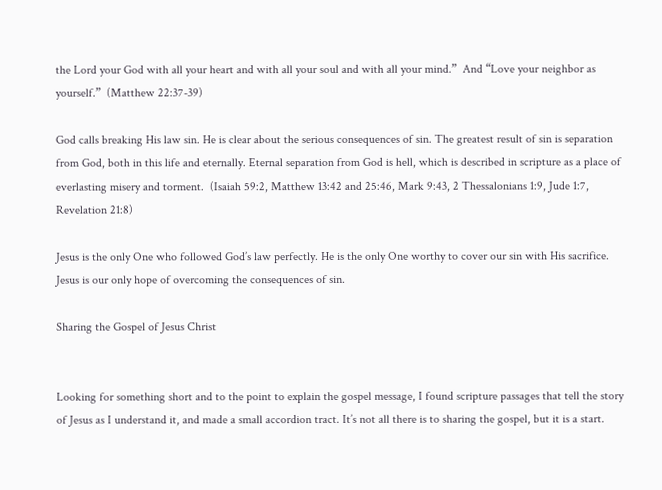the Lord your God with all your heart and with all your soul and with all your mind.”  And “Love your neighbor as yourself.”  (Matthew 22:37-39)

God calls breaking His law sin. He is clear about the serious consequences of sin. The greatest result of sin is separation from God, both in this life and eternally. Eternal separation from God is hell, which is described in scripture as a place of everlasting misery and torment.  (Isaiah 59:2, Matthew 13:42 and 25:46, Mark 9:43, 2 Thessalonians 1:9, Jude 1:7, Revelation 21:8)

Jesus is the only One who followed God’s law perfectly. He is the only One worthy to cover our sin with His sacrifice. Jesus is our only hope of overcoming the consequences of sin.

Sharing the Gospel of Jesus Christ


Looking for something short and to the point to explain the gospel message, I found scripture passages that tell the story of Jesus as I understand it, and made a small accordion tract. It’s not all there is to sharing the gospel, but it is a start.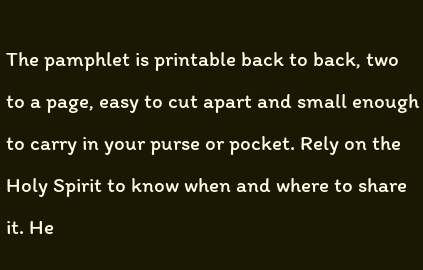The pamphlet is printable back to back, two to a page, easy to cut apart and small enough to carry in your purse or pocket. Rely on the Holy Spirit to know when and where to share it. He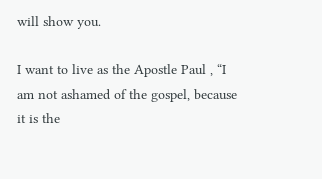will show you.

I want to live as the Apostle Paul , “I am not ashamed of the gospel, because it is the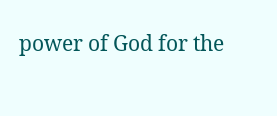power of God for the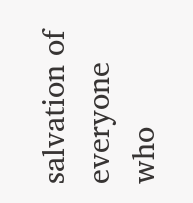salvation of everyone who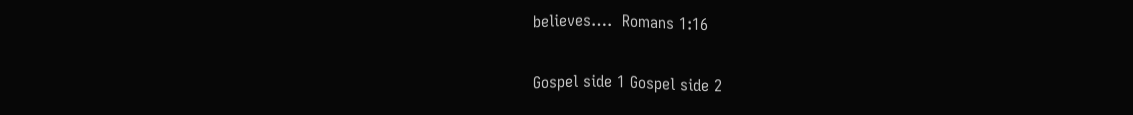believes….  Romans 1:16

Gospel side 1 Gospel side 2